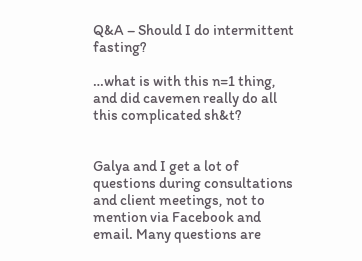Q&A – Should I do intermittent fasting?

…what is with this n=1 thing, and did cavemen really do all this complicated sh&t?


Galya and I get a lot of questions during consultations and client meetings, not to mention via Facebook and email. Many questions are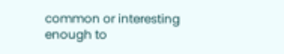common or interesting enough to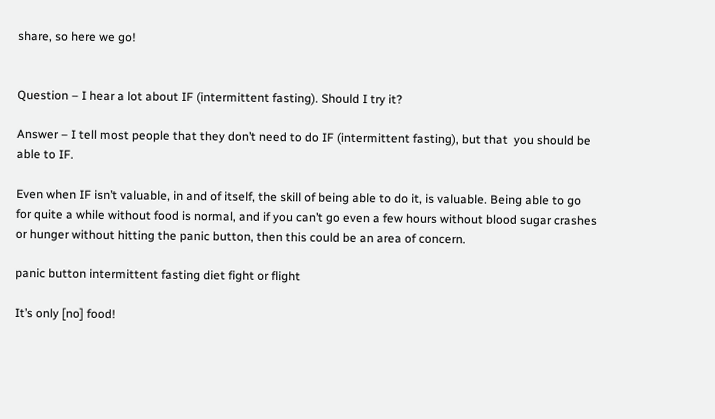share, so here we go!


Question – I hear a lot about IF (intermittent fasting). Should I try it?

Answer – I tell most people that they don’t need to do IF (intermittent fasting), but that  you should be able to IF.

Even when IF isn’t valuable, in and of itself, the skill of being able to do it, is valuable. Being able to go  for quite a while without food is normal, and if you can’t go even a few hours without blood sugar crashes or hunger without hitting the panic button, then this could be an area of concern.

panic button intermittent fasting diet fight or flight

It’s only [no] food!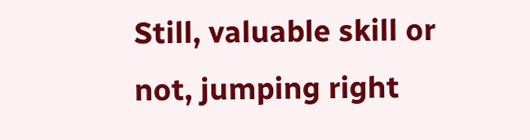Still, valuable skill or not, jumping right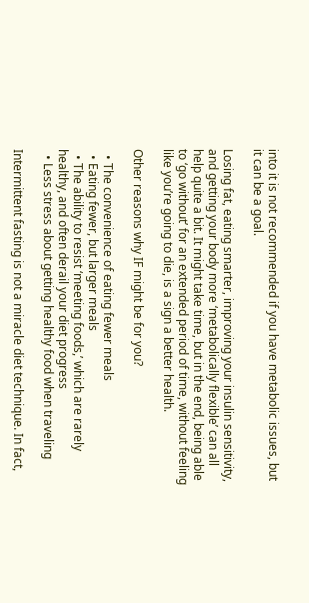into it is not recommended if you have metabolic issues, but it can be a goal.

Losing fat, eating smarter, improving your insulin sensitivity, and getting your body more ‘metabolically flexible’ can all help quite a bit. It might take time, but in the end, being able to ‘go without’ for an extended period of time, without feeling like you’re going to die, is a sign a better health.

Other reasons why IF might be for you?

  • The convenience of eating fewer meals
  • Eating fewer, but larger meals
  • The ability to resist ‘meeting foods,’ which are rarely healthy, and often derail your diet progress
  • Less stress about getting healthy food when traveling

Intermittent fasting is not a miracle diet technique. In fact,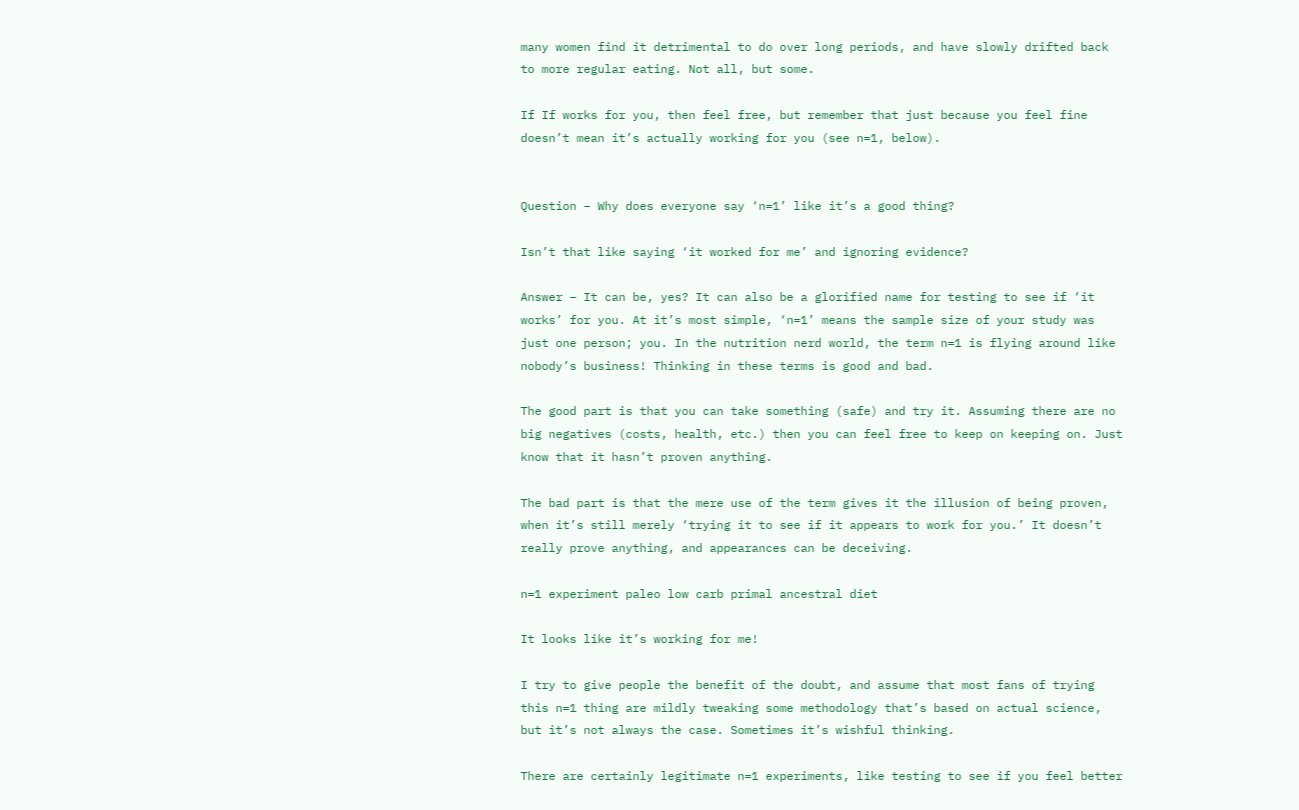many women find it detrimental to do over long periods, and have slowly drifted back to more regular eating. Not all, but some.

If If works for you, then feel free, but remember that just because you feel fine doesn’t mean it’s actually working for you (see n=1, below).


Question – Why does everyone say ‘n=1’ like it’s a good thing?

Isn’t that like saying ‘it worked for me’ and ignoring evidence?

Answer – It can be, yes? It can also be a glorified name for testing to see if ‘it works’ for you. At it’s most simple, ‘n=1’ means the sample size of your study was just one person; you. In the nutrition nerd world, the term n=1 is flying around like nobody’s business! Thinking in these terms is good and bad.

The good part is that you can take something (safe) and try it. Assuming there are no big negatives (costs, health, etc.) then you can feel free to keep on keeping on. Just know that it hasn’t proven anything.

The bad part is that the mere use of the term gives it the illusion of being proven, when it’s still merely ‘trying it to see if it appears to work for you.’ It doesn’t really prove anything, and appearances can be deceiving.

n=1 experiment paleo low carb primal ancestral diet

It looks like it’s working for me!

I try to give people the benefit of the doubt, and assume that most fans of trying this n=1 thing are mildly tweaking some methodology that’s based on actual science, but it’s not always the case. Sometimes it’s wishful thinking.

There are certainly legitimate n=1 experiments, like testing to see if you feel better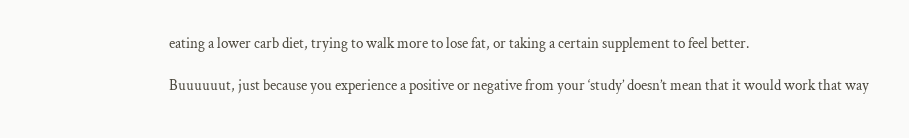eating a lower carb diet, trying to walk more to lose fat, or taking a certain supplement to feel better.

Buuuuuut, just because you experience a positive or negative from your ‘study’ doesn’t mean that it would work that way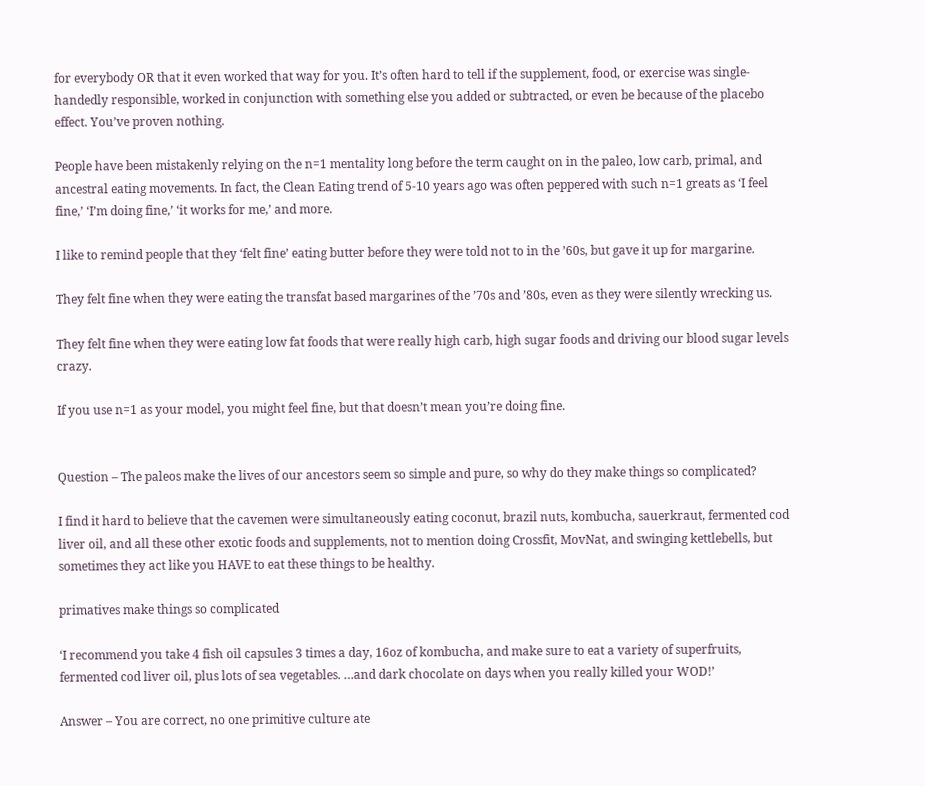for everybody OR that it even worked that way for you. It’s often hard to tell if the supplement, food, or exercise was single-handedly responsible, worked in conjunction with something else you added or subtracted, or even be because of the placebo effect. You’ve proven nothing.

People have been mistakenly relying on the n=1 mentality long before the term caught on in the paleo, low carb, primal, and ancestral eating movements. In fact, the Clean Eating trend of 5-10 years ago was often peppered with such n=1 greats as ‘I feel fine,’ ‘I’m doing fine,’ ‘it works for me,’ and more.

I like to remind people that they ‘felt fine’ eating butter before they were told not to in the ’60s, but gave it up for margarine.

They felt fine when they were eating the transfat based margarines of the ’70s and ’80s, even as they were silently wrecking us.

They felt fine when they were eating low fat foods that were really high carb, high sugar foods and driving our blood sugar levels crazy.

If you use n=1 as your model, you might feel fine, but that doesn’t mean you’re doing fine.


Question – The paleos make the lives of our ancestors seem so simple and pure, so why do they make things so complicated?

I find it hard to believe that the cavemen were simultaneously eating coconut, brazil nuts, kombucha, sauerkraut, fermented cod liver oil, and all these other exotic foods and supplements, not to mention doing Crossfit, MovNat, and swinging kettlebells, but sometimes they act like you HAVE to eat these things to be healthy.

primatives make things so complicated

‘I recommend you take 4 fish oil capsules 3 times a day, 16oz of kombucha, and make sure to eat a variety of superfruits, fermented cod liver oil, plus lots of sea vegetables. …and dark chocolate on days when you really killed your WOD!’

Answer – You are correct, no one primitive culture ate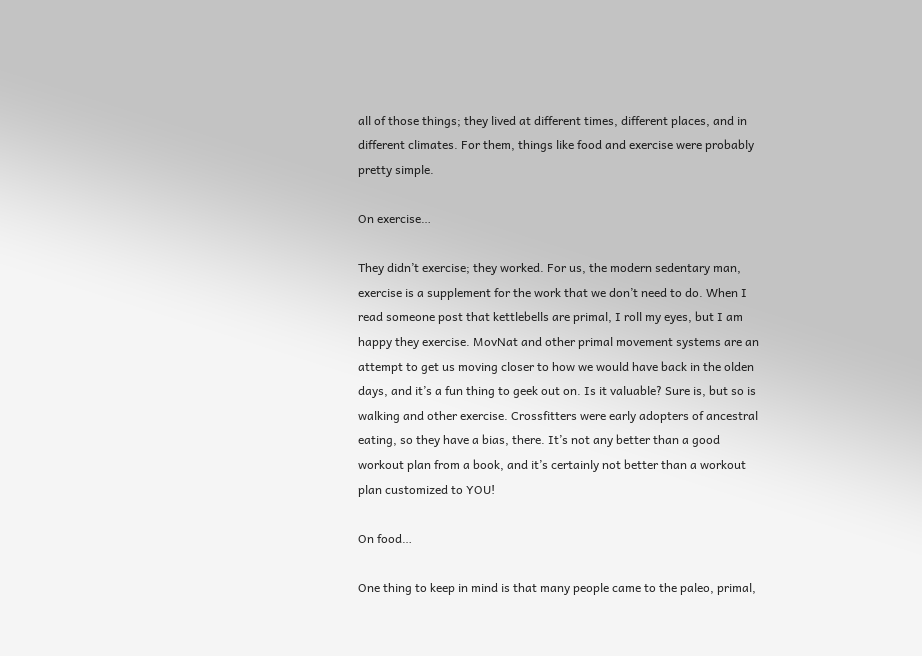all of those things; they lived at different times, different places, and in different climates. For them, things like food and exercise were probably pretty simple.

On exercise…

They didn’t exercise; they worked. For us, the modern sedentary man, exercise is a supplement for the work that we don’t need to do. When I read someone post that kettlebells are primal, I roll my eyes, but I am happy they exercise. MovNat and other primal movement systems are an attempt to get us moving closer to how we would have back in the olden days, and it’s a fun thing to geek out on. Is it valuable? Sure is, but so is walking and other exercise. Crossfitters were early adopters of ancestral eating, so they have a bias, there. It’s not any better than a good workout plan from a book, and it’s certainly not better than a workout plan customized to YOU!

On food…

One thing to keep in mind is that many people came to the paleo, primal,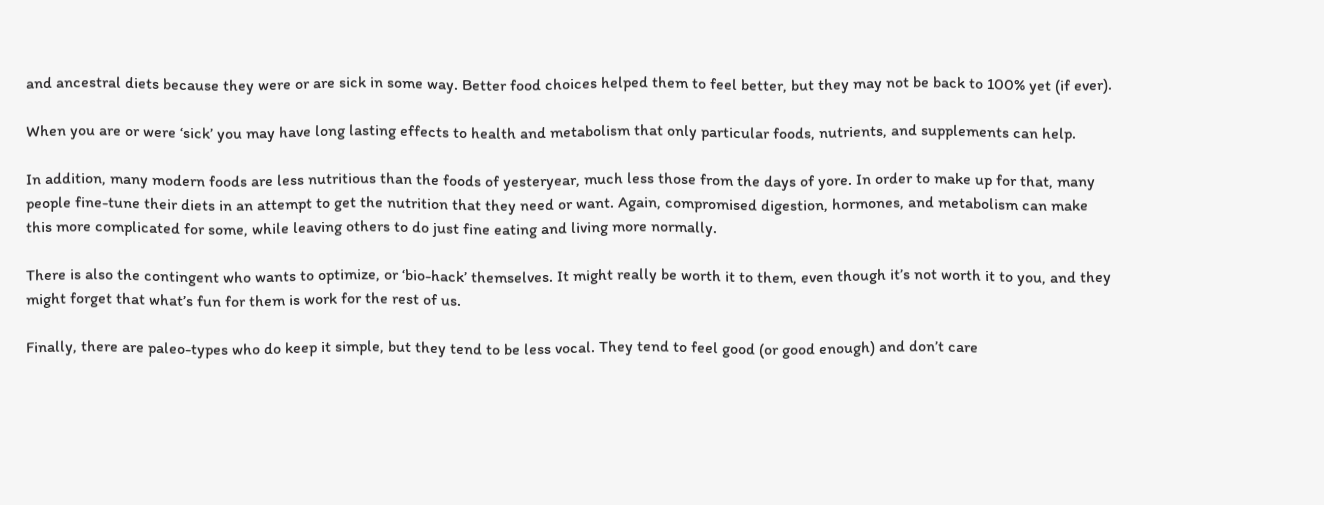and ancestral diets because they were or are sick in some way. Better food choices helped them to feel better, but they may not be back to 100% yet (if ever).

When you are or were ‘sick’ you may have long lasting effects to health and metabolism that only particular foods, nutrients, and supplements can help.

In addition, many modern foods are less nutritious than the foods of yesteryear, much less those from the days of yore. In order to make up for that, many people fine-tune their diets in an attempt to get the nutrition that they need or want. Again, compromised digestion, hormones, and metabolism can make this more complicated for some, while leaving others to do just fine eating and living more normally.

There is also the contingent who wants to optimize, or ‘bio-hack’ themselves. It might really be worth it to them, even though it’s not worth it to you, and they might forget that what’s fun for them is work for the rest of us.

Finally, there are paleo-types who do keep it simple, but they tend to be less vocal. They tend to feel good (or good enough) and don’t care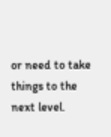or need to take things to the next level.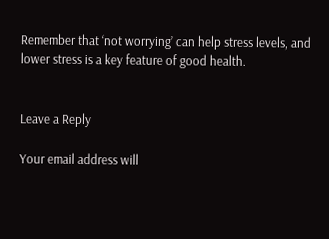Remember that ‘not worrying’ can help stress levels, and lower stress is a key feature of good health.


Leave a Reply

Your email address will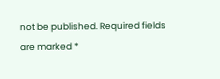not be published. Required fields are marked *